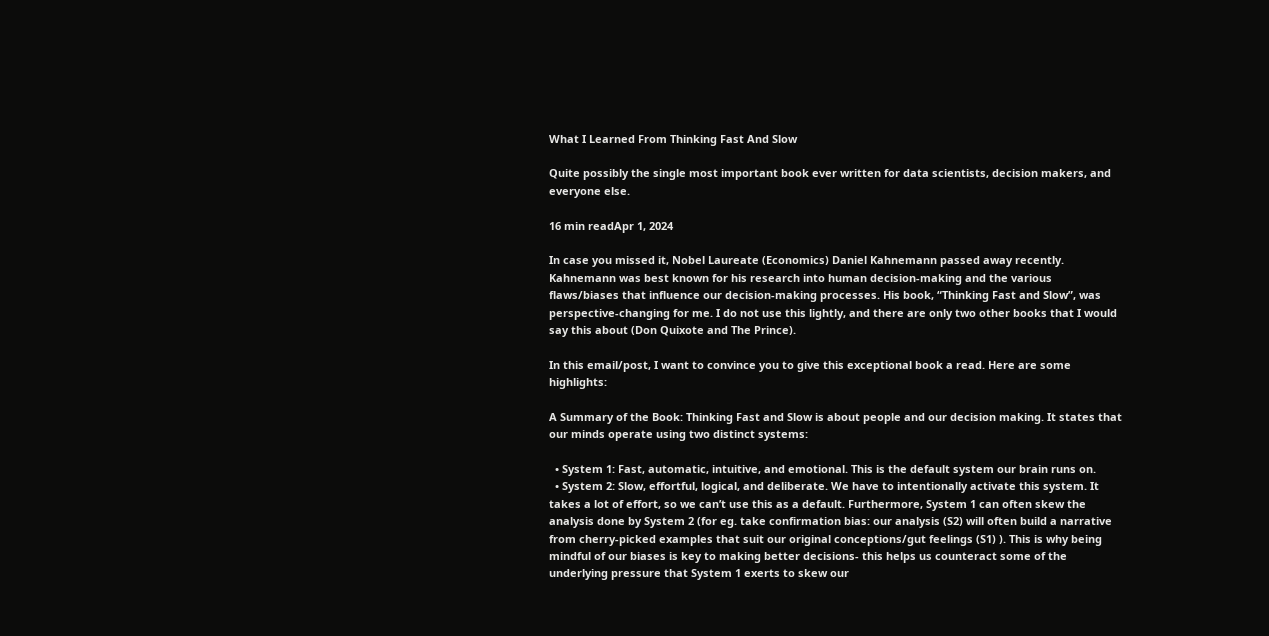What I Learned From Thinking Fast And Slow

Quite possibly the single most important book ever written for data scientists, decision makers, and everyone else.

16 min readApr 1, 2024

In case you missed it, Nobel Laureate (Economics) Daniel Kahnemann passed away recently. Kahnemann was best known for his research into human decision-making and the various flaws/biases that influence our decision-making processes. His book, “Thinking Fast and Slow”, was perspective-changing for me. I do not use this lightly, and there are only two other books that I would say this about (Don Quixote and The Prince).

In this email/post, I want to convince you to give this exceptional book a read. Here are some highlights:

A Summary of the Book: Thinking Fast and Slow is about people and our decision making. It states that our minds operate using two distinct systems:

  • System 1: Fast, automatic, intuitive, and emotional. This is the default system our brain runs on.
  • System 2: Slow, effortful, logical, and deliberate. We have to intentionally activate this system. It takes a lot of effort, so we can’t use this as a default. Furthermore, System 1 can often skew the analysis done by System 2 (for eg. take confirmation bias: our analysis (S2) will often build a narrative from cherry-picked examples that suit our original conceptions/gut feelings (S1) ). This is why being mindful of our biases is key to making better decisions- this helps us counteract some of the underlying pressure that System 1 exerts to skew our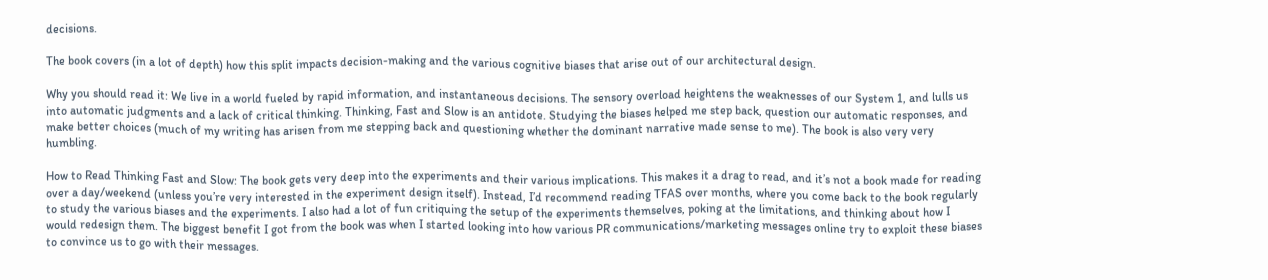decisions.

The book covers (in a lot of depth) how this split impacts decision-making and the various cognitive biases that arise out of our architectural design.

Why you should read it: We live in a world fueled by rapid information, and instantaneous decisions. The sensory overload heightens the weaknesses of our System 1, and lulls us into automatic judgments and a lack of critical thinking. Thinking, Fast and Slow is an antidote. Studying the biases helped me step back, question our automatic responses, and make better choices (much of my writing has arisen from me stepping back and questioning whether the dominant narrative made sense to me). The book is also very very humbling.

How to Read Thinking Fast and Slow: The book gets very deep into the experiments and their various implications. This makes it a drag to read, and it’s not a book made for reading over a day/weekend (unless you’re very interested in the experiment design itself). Instead, I’d recommend reading TFAS over months, where you come back to the book regularly to study the various biases and the experiments. I also had a lot of fun critiquing the setup of the experiments themselves, poking at the limitations, and thinking about how I would redesign them. The biggest benefit I got from the book was when I started looking into how various PR communications/marketing messages online try to exploit these biases to convince us to go with their messages.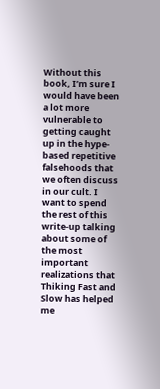Without this book, I’m sure I would have been a lot more vulnerable to getting caught up in the hype-based repetitive falsehoods that we often discuss in our cult. I want to spend the rest of this write-up talking about some of the most important realizations that Thiking Fast and Slow has helped me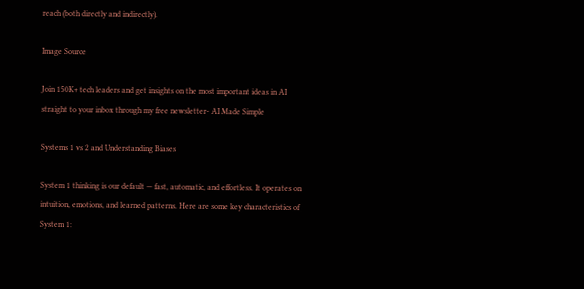reach (both directly and indirectly).

Image Source

Join 150K+ tech leaders and get insights on the most important ideas in AI straight to your inbox through my free newsletter- AI Made Simple

Systems 1 vs 2 and Understanding Biases

System 1 thinking is our default — fast, automatic, and effortless. It operates on intuition, emotions, and learned patterns. Here are some key characteristics of System 1: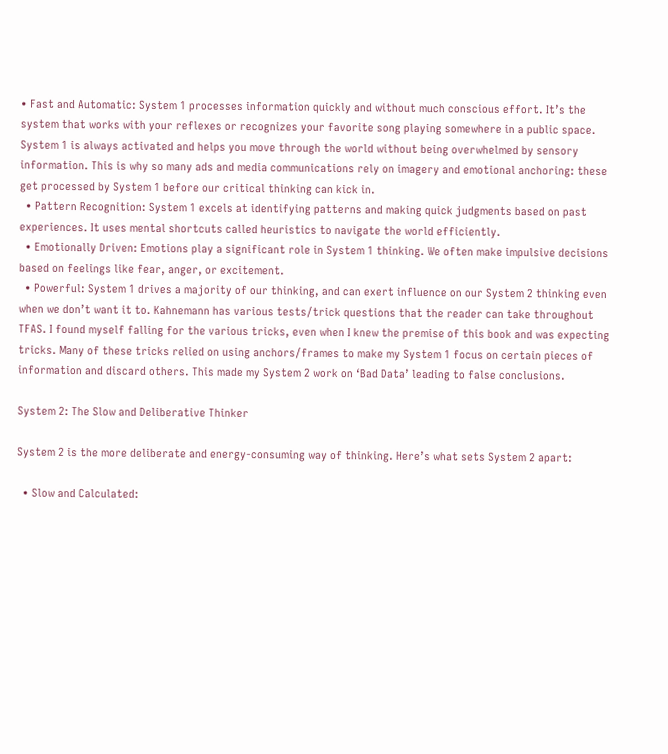• Fast and Automatic: System 1 processes information quickly and without much conscious effort. It’s the system that works with your reflexes or recognizes your favorite song playing somewhere in a public space. System 1 is always activated and helps you move through the world without being overwhelmed by sensory information. This is why so many ads and media communications rely on imagery and emotional anchoring: these get processed by System 1 before our critical thinking can kick in.
  • Pattern Recognition: System 1 excels at identifying patterns and making quick judgments based on past experiences. It uses mental shortcuts called heuristics to navigate the world efficiently.
  • Emotionally Driven: Emotions play a significant role in System 1 thinking. We often make impulsive decisions based on feelings like fear, anger, or excitement.
  • Powerful: System 1 drives a majority of our thinking, and can exert influence on our System 2 thinking even when we don’t want it to. Kahnemann has various tests/trick questions that the reader can take throughout TFAS. I found myself falling for the various tricks, even when I knew the premise of this book and was expecting tricks. Many of these tricks relied on using anchors/frames to make my System 1 focus on certain pieces of information and discard others. This made my System 2 work on ‘Bad Data’ leading to false conclusions.

System 2: The Slow and Deliberative Thinker

System 2 is the more deliberate and energy-consuming way of thinking. Here’s what sets System 2 apart:

  • Slow and Calculated: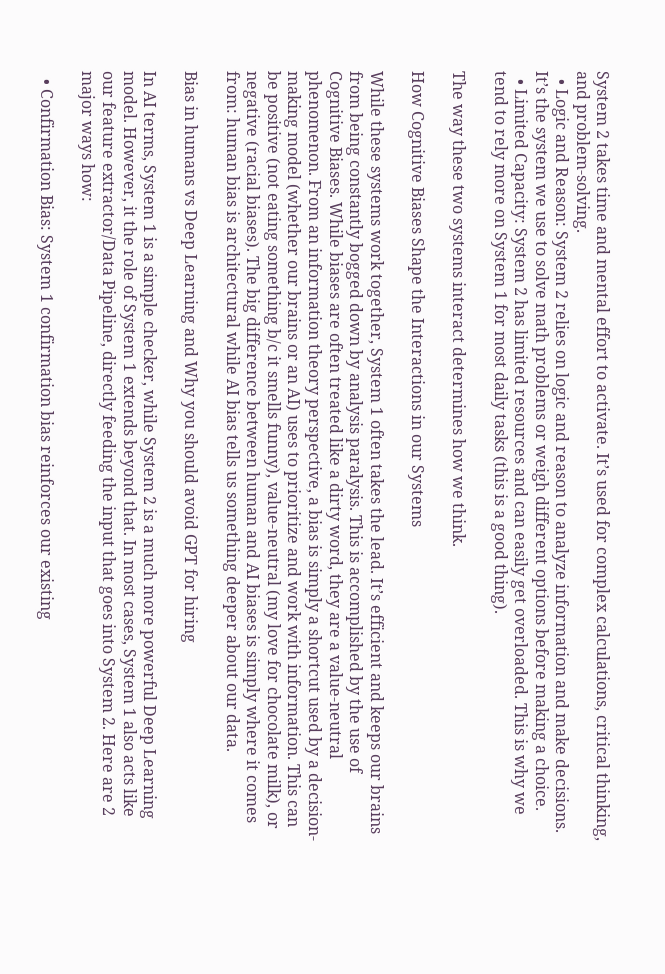System 2 takes time and mental effort to activate. It’s used for complex calculations, critical thinking, and problem-solving.
  • Logic and Reason: System 2 relies on logic and reason to analyze information and make decisions. It’s the system we use to solve math problems or weigh different options before making a choice.
  • Limited Capacity: System 2 has limited resources and can easily get overloaded. This is why we tend to rely more on System 1 for most daily tasks (this is a good thing).

The way these two systems interact determines how we think.

How Cognitive Biases Shape the Interactions in our Systems

While these systems work together, System 1 often takes the lead. It’s efficient and keeps our brains from being constantly bogged down by analysis paralysis. This is accomplished by the use of Cognitive Biases. While biases are often treated like a dirty word, they are a value-neutral phenomenon. From an information theory perspective, a bias is simply a shortcut used by a decision-making model (whether our brains or an AI) uses to prioritize and work with information. This can be positive (not eating something b/c it smells funny), value-neutral (my love for chocolate milk), or negative (racial biases). The big difference between human and AI biases is simply where it comes from: human bias is architectural while AI bias tells us something deeper about our data.

Bias in humans vs Deep Learning and Why you should avoid GPT for hiring

In AI terms, System 1 is a simple checker, while System 2 is a much more powerful Deep Learning model. However, it the role of System 1 extends beyond that. In most cases, System 1 also acts like our feature extractor/Data Pipeline, directly feeding the input that goes into System 2. Here are 2 major ways how:

  • Confirmation Bias: System 1 confirmation bias reinforces our existing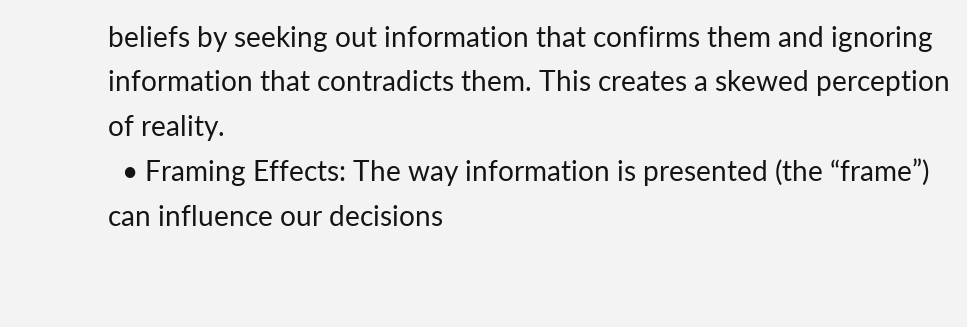beliefs by seeking out information that confirms them and ignoring information that contradicts them. This creates a skewed perception of reality.
  • Framing Effects: The way information is presented (the “frame”) can influence our decisions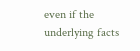even if the underlying facts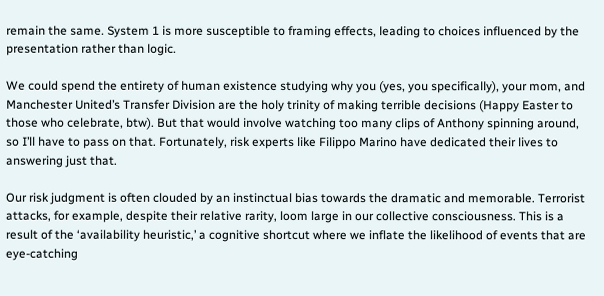remain the same. System 1 is more susceptible to framing effects, leading to choices influenced by the presentation rather than logic.

We could spend the entirety of human existence studying why you (yes, you specifically), your mom, and Manchester United’s Transfer Division are the holy trinity of making terrible decisions (Happy Easter to those who celebrate, btw). But that would involve watching too many clips of Anthony spinning around, so I’ll have to pass on that. Fortunately, risk experts like Filippo Marino have dedicated their lives to answering just that.

Our risk judgment is often clouded by an instinctual bias towards the dramatic and memorable. Terrorist attacks, for example, despite their relative rarity, loom large in our collective consciousness. This is a result of the ‘availability heuristic,’ a cognitive shortcut where we inflate the likelihood of events that are eye-catching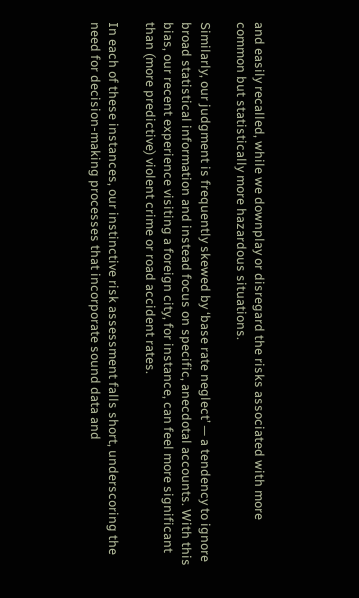and easily recalled, while we downplay or disregard the risks associated with more common but statistically more hazardous situations.

Similarly, our judgment is frequently skewed by ‘base rate neglect’ — a tendency to ignore broad statistical information and instead focus on specific, anecdotal accounts. With this bias, our recent experience visiting a foreign city, for instance, can feel more significant than (more predictive) violent crime or road accident rates.

In each of these instances, our instinctive risk assessment falls short, underscoring the need for decision-making processes that incorporate sound data and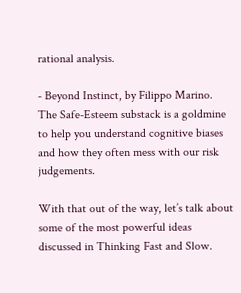rational analysis.

- Beyond Instinct, by Filippo Marino. The Safe-Esteem substack is a goldmine to help you understand cognitive biases and how they often mess with our risk judgements.

With that out of the way, let’s talk about some of the most powerful ideas discussed in Thinking Fast and Slow.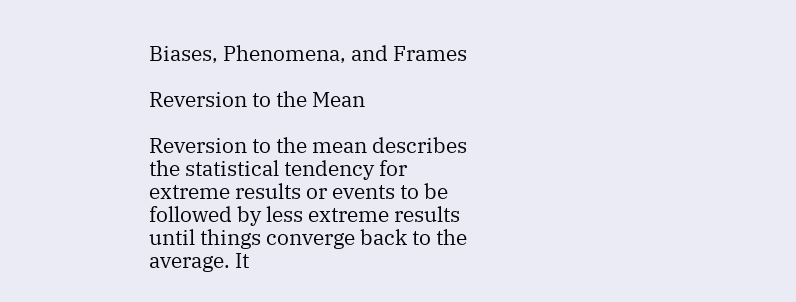Biases, Phenomena, and Frames

Reversion to the Mean

Reversion to the mean describes the statistical tendency for extreme results or events to be followed by less extreme results until things converge back to the average. It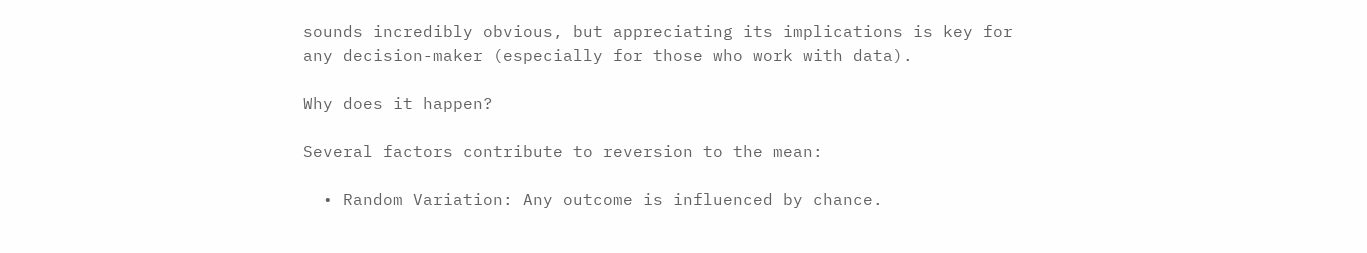sounds incredibly obvious, but appreciating its implications is key for any decision-maker (especially for those who work with data).

Why does it happen?

Several factors contribute to reversion to the mean:

  • Random Variation: Any outcome is influenced by chance.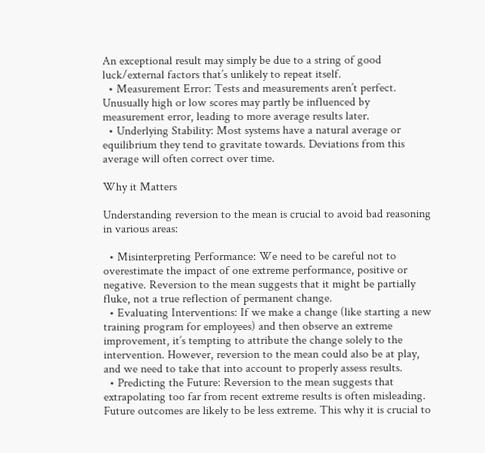An exceptional result may simply be due to a string of good luck/external factors that’s unlikely to repeat itself.
  • Measurement Error: Tests and measurements aren’t perfect. Unusually high or low scores may partly be influenced by measurement error, leading to more average results later.
  • Underlying Stability: Most systems have a natural average or equilibrium they tend to gravitate towards. Deviations from this average will often correct over time.

Why it Matters

Understanding reversion to the mean is crucial to avoid bad reasoning in various areas:

  • Misinterpreting Performance: We need to be careful not to overestimate the impact of one extreme performance, positive or negative. Reversion to the mean suggests that it might be partially fluke, not a true reflection of permanent change.
  • Evaluating Interventions: If we make a change (like starting a new training program for employees) and then observe an extreme improvement, it’s tempting to attribute the change solely to the intervention. However, reversion to the mean could also be at play, and we need to take that into account to properly assess results.
  • Predicting the Future: Reversion to the mean suggests that extrapolating too far from recent extreme results is often misleading. Future outcomes are likely to be less extreme. This why it is crucial to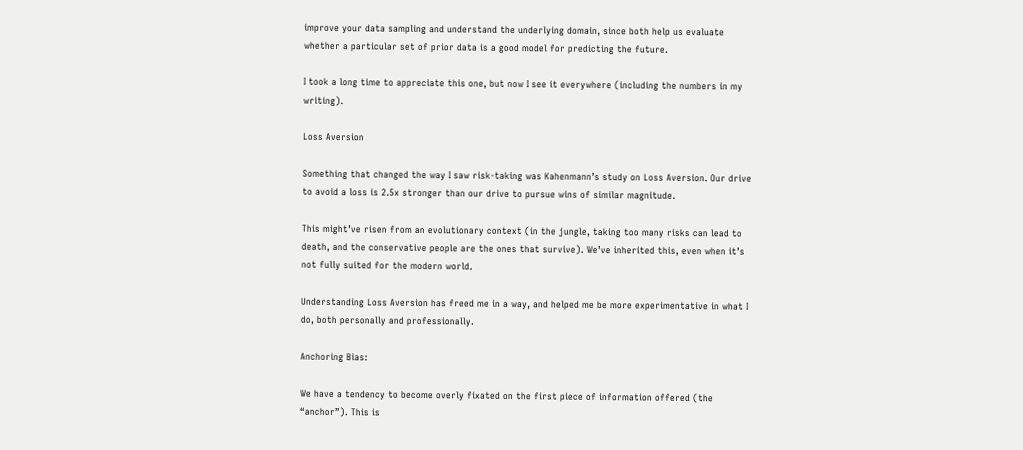improve your data sampling and understand the underlying domain, since both help us evaluate whether a particular set of prior data is a good model for predicting the future.

I took a long time to appreciate this one, but now I see it everywhere (including the numbers in my writing).

Loss Aversion

Something that changed the way I saw risk-taking was Kahenmann’s study on Loss Aversion. Our drive to avoid a loss is 2.5x stronger than our drive to pursue wins of similar magnitude.

This might’ve risen from an evolutionary context (in the jungle, taking too many risks can lead to death, and the conservative people are the ones that survive). We’ve inherited this, even when it’s not fully suited for the modern world.

Understanding Loss Aversion has freed me in a way, and helped me be more experimentative in what I do, both personally and professionally.

Anchoring Bias:

We have a tendency to become overly fixated on the first piece of information offered (the “anchor”). This is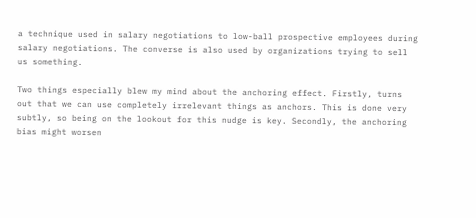a technique used in salary negotiations to low-ball prospective employees during salary negotiations. The converse is also used by organizations trying to sell us something.

Two things especially blew my mind about the anchoring effect. Firstly, turns out that we can use completely irrelevant things as anchors. This is done very subtly, so being on the lookout for this nudge is key. Secondly, the anchoring bias might worsen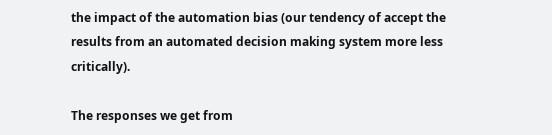the impact of the automation bias (our tendency of accept the results from an automated decision making system more less critically).

The responses we get from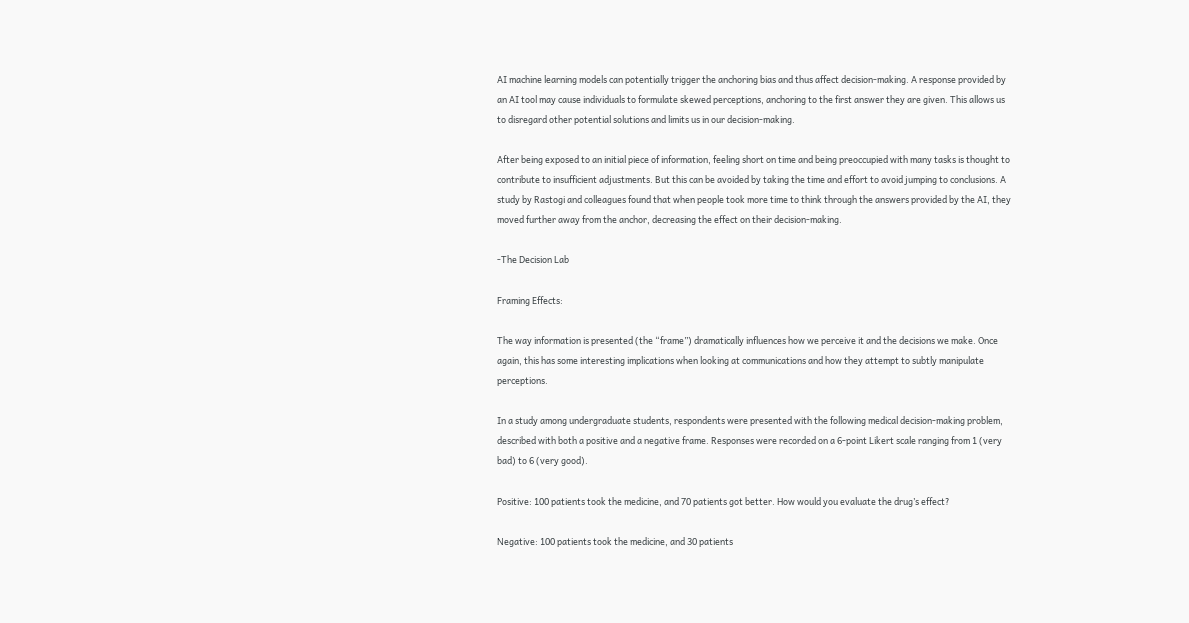AI machine learning models can potentially trigger the anchoring bias and thus affect decision-making. A response provided by an AI tool may cause individuals to formulate skewed perceptions, anchoring to the first answer they are given. This allows us to disregard other potential solutions and limits us in our decision-making.

After being exposed to an initial piece of information, feeling short on time and being preoccupied with many tasks is thought to contribute to insufficient adjustments. But this can be avoided by taking the time and effort to avoid jumping to conclusions. A study by Rastogi and colleagues found that when people took more time to think through the answers provided by the AI, they moved further away from the anchor, decreasing the effect on their decision-making.

-The Decision Lab

Framing Effects:

The way information is presented (the “frame”) dramatically influences how we perceive it and the decisions we make. Once again, this has some interesting implications when looking at communications and how they attempt to subtly manipulate perceptions.

In a study among undergraduate students, respondents were presented with the following medical decision-making problem, described with both a positive and a negative frame. Responses were recorded on a 6-point Likert scale ranging from 1 (very bad) to 6 (very good).

Positive: 100 patients took the medicine, and 70 patients got better. How would you evaluate the drug’s effect?

Negative: 100 patients took the medicine, and 30 patients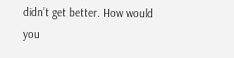didn’t get better. How would you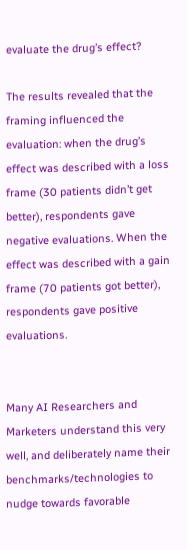evaluate the drug’s effect?

The results revealed that the framing influenced the evaluation: when the drug’s effect was described with a loss frame (30 patients didn’t get better), respondents gave negative evaluations. When the effect was described with a gain frame (70 patients got better), respondents gave positive evaluations.


Many AI Researchers and Marketers understand this very well, and deliberately name their benchmarks/technologies to nudge towards favorable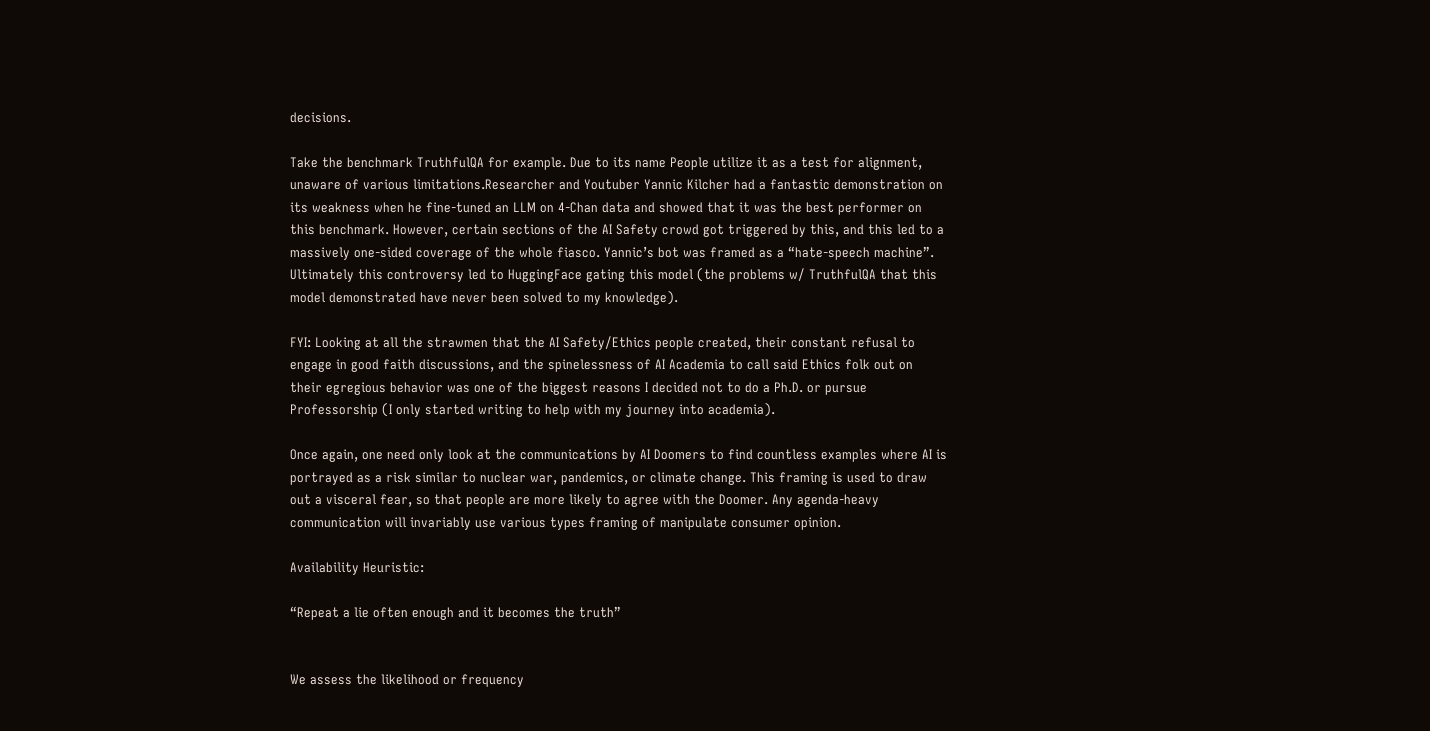decisions.

Take the benchmark TruthfulQA for example. Due to its name People utilize it as a test for alignment, unaware of various limitations.Researcher and Youtuber Yannic Kilcher had a fantastic demonstration on its weakness when he fine-tuned an LLM on 4-Chan data and showed that it was the best performer on this benchmark. However, certain sections of the AI Safety crowd got triggered by this, and this led to a massively one-sided coverage of the whole fiasco. Yannic’s bot was framed as a “hate-speech machine”. Ultimately this controversy led to HuggingFace gating this model (the problems w/ TruthfulQA that this model demonstrated have never been solved to my knowledge).

FYI: Looking at all the strawmen that the AI Safety/Ethics people created, their constant refusal to engage in good faith discussions, and the spinelessness of AI Academia to call said Ethics folk out on their egregious behavior was one of the biggest reasons I decided not to do a Ph.D. or pursue Professorship (I only started writing to help with my journey into academia).

Once again, one need only look at the communications by AI Doomers to find countless examples where AI is portrayed as a risk similar to nuclear war, pandemics, or climate change. This framing is used to draw out a visceral fear, so that people are more likely to agree with the Doomer. Any agenda-heavy communication will invariably use various types framing of manipulate consumer opinion.

Availability Heuristic:

“Repeat a lie often enough and it becomes the truth”


We assess the likelihood or frequency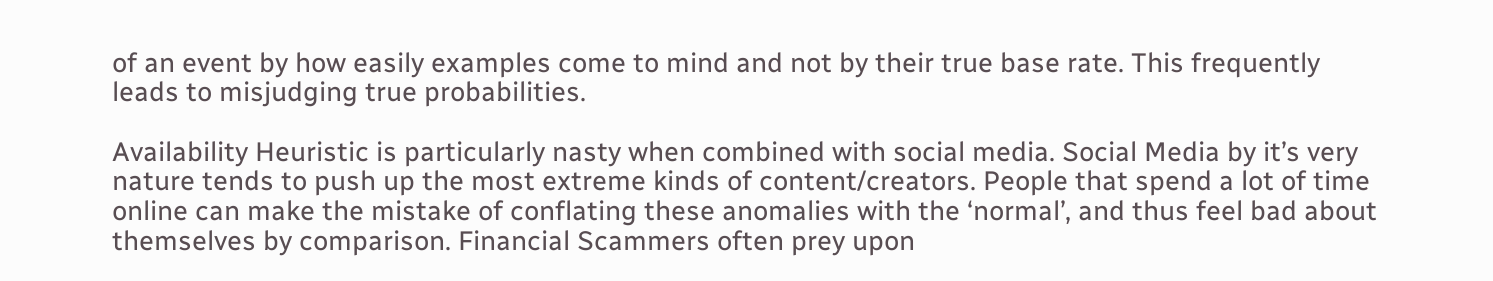of an event by how easily examples come to mind and not by their true base rate. This frequently leads to misjudging true probabilities.

Availability Heuristic is particularly nasty when combined with social media. Social Media by it’s very nature tends to push up the most extreme kinds of content/creators. People that spend a lot of time online can make the mistake of conflating these anomalies with the ‘normal’, and thus feel bad about themselves by comparison. Financial Scammers often prey upon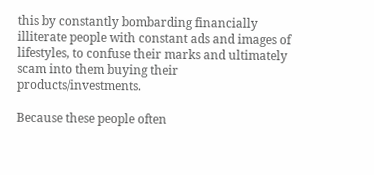this by constantly bombarding financially illiterate people with constant ads and images of lifestyles, to confuse their marks and ultimately scam into them buying their products/investments.

Because these people often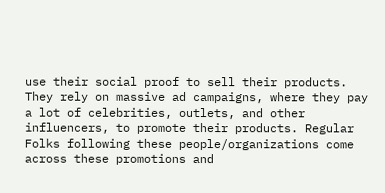use their social proof to sell their products. They rely on massive ad campaigns, where they pay a lot of celebrities, outlets, and other influencers, to promote their products. Regular Folks following these people/organizations come across these promotions and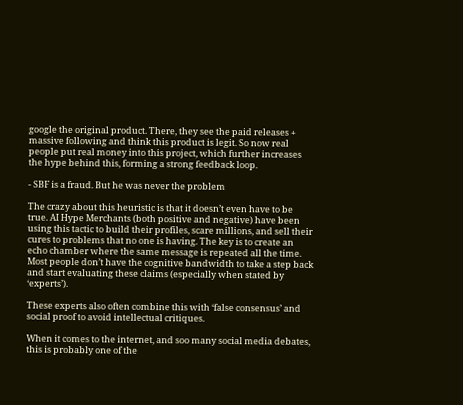google the original product. There, they see the paid releases + massive following and think this product is legit. So now real people put real money into this project, which further increases the hype behind this, forming a strong feedback loop.

- SBF is a fraud. But he was never the problem

The crazy about this heuristic is that it doesn’t even have to be true. AI Hype Merchants (both positive and negative) have been using this tactic to build their profiles, scare millions, and sell their cures to problems that no one is having. The key is to create an echo chamber where the same message is repeated all the time. Most people don’t have the cognitive bandwidth to take a step back and start evaluating these claims (especially when stated by ‘experts’).

These experts also often combine this with ‘false consensus’ and social proof to avoid intellectual critiques.

When it comes to the internet, and soo many social media debates, this is probably one of the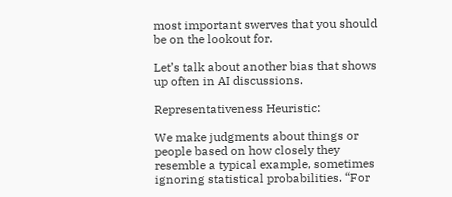most important swerves that you should be on the lookout for.

Let’s talk about another bias that shows up often in AI discussions.

Representativeness Heuristic:

We make judgments about things or people based on how closely they resemble a typical example, sometimes ignoring statistical probabilities. “For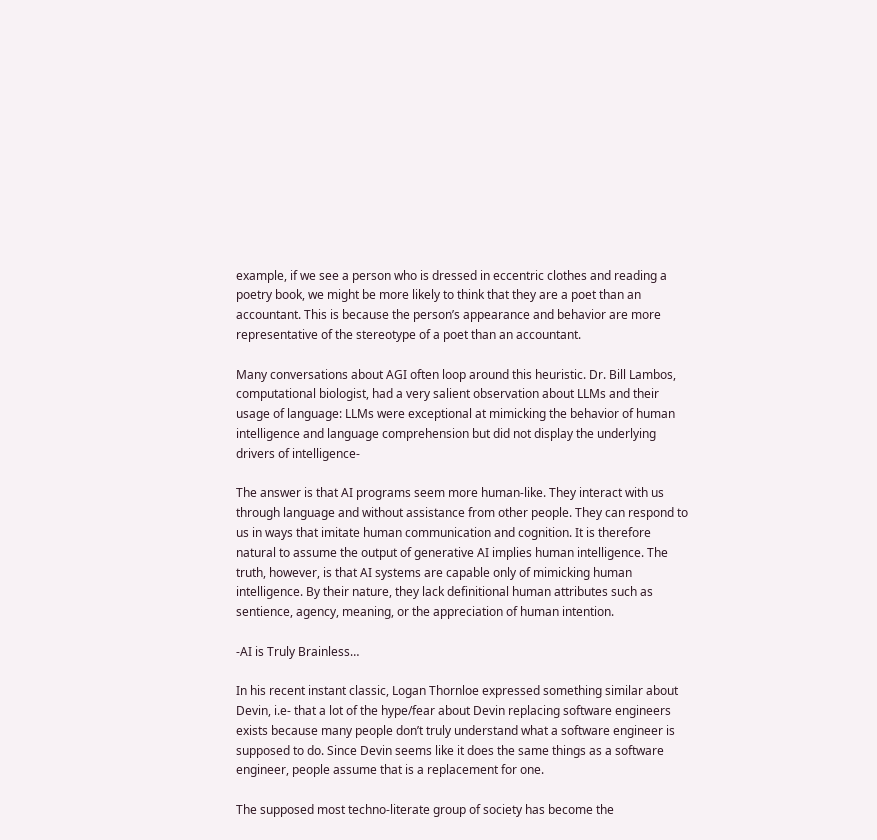example, if we see a person who is dressed in eccentric clothes and reading a poetry book, we might be more likely to think that they are a poet than an accountant. This is because the person’s appearance and behavior are more representative of the stereotype of a poet than an accountant.

Many conversations about AGI often loop around this heuristic. Dr. Bill Lambos, computational biologist, had a very salient observation about LLMs and their usage of language: LLMs were exceptional at mimicking the behavior of human intelligence and language comprehension but did not display the underlying drivers of intelligence-

The answer is that AI programs seem more human-like. They interact with us through language and without assistance from other people. They can respond to us in ways that imitate human communication and cognition. It is therefore natural to assume the output of generative AI implies human intelligence. The truth, however, is that AI systems are capable only of mimicking human intelligence. By their nature, they lack definitional human attributes such as sentience, agency, meaning, or the appreciation of human intention.

-AI is Truly Brainless…

In his recent instant classic, Logan Thornloe expressed something similar about Devin, i.e- that a lot of the hype/fear about Devin replacing software engineers exists because many people don’t truly understand what a software engineer is supposed to do. Since Devin seems like it does the same things as a software engineer, people assume that is a replacement for one.

The supposed most techno-literate group of society has become the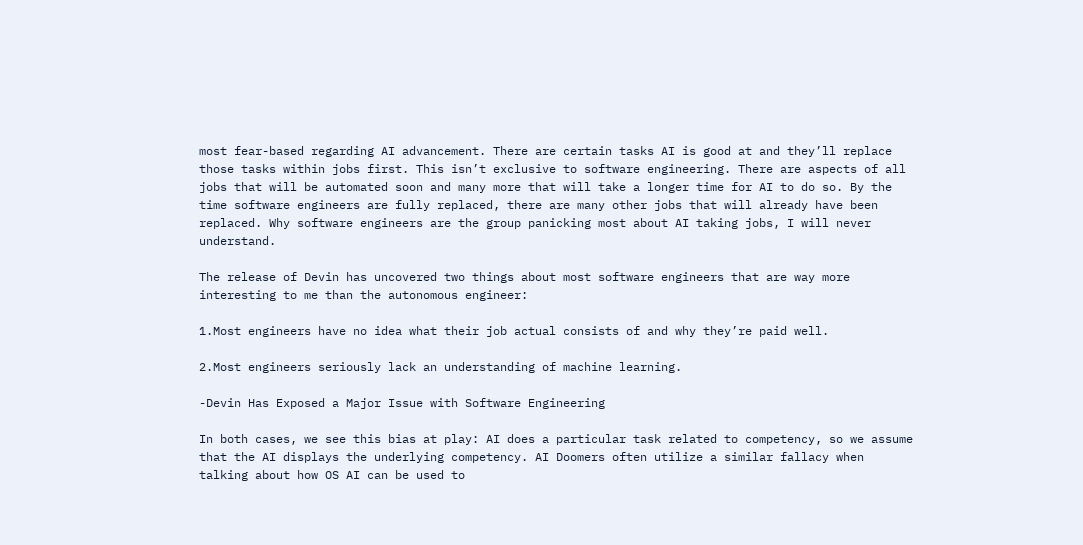most fear-based regarding AI advancement. There are certain tasks AI is good at and they’ll replace those tasks within jobs first. This isn’t exclusive to software engineering. There are aspects of all jobs that will be automated soon and many more that will take a longer time for AI to do so. By the time software engineers are fully replaced, there are many other jobs that will already have been replaced. Why software engineers are the group panicking most about AI taking jobs, I will never understand.

The release of Devin has uncovered two things about most software engineers that are way more interesting to me than the autonomous engineer:

1.Most engineers have no idea what their job actual consists of and why they’re paid well.

2.Most engineers seriously lack an understanding of machine learning.

-Devin Has Exposed a Major Issue with Software Engineering

In both cases, we see this bias at play: AI does a particular task related to competency, so we assume that the AI displays the underlying competency. AI Doomers often utilize a similar fallacy when talking about how OS AI can be used to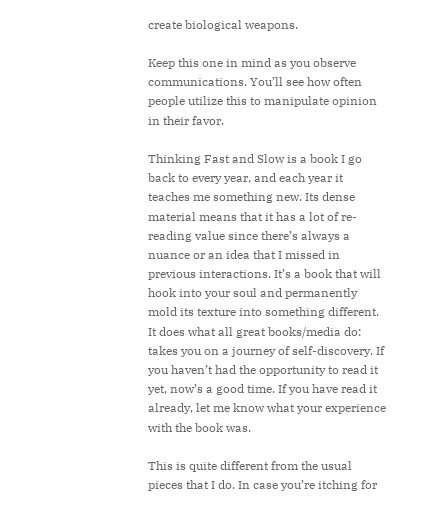create biological weapons.

Keep this one in mind as you observe communications. You’ll see how often people utilize this to manipulate opinion in their favor.

Thinking Fast and Slow is a book I go back to every year, and each year it teaches me something new. Its dense material means that it has a lot of re-reading value since there’s always a nuance or an idea that I missed in previous interactions. It’s a book that will hook into your soul and permanently mold its texture into something different. It does what all great books/media do: takes you on a journey of self-discovery. If you haven’t had the opportunity to read it yet, now’s a good time. If you have read it already, let me know what your experience with the book was.

This is quite different from the usual pieces that I do. In case you’re itching for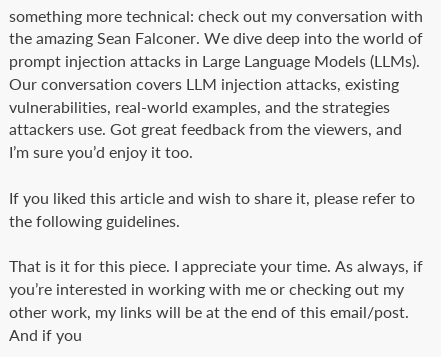something more technical: check out my conversation with the amazing Sean Falconer. We dive deep into the world of prompt injection attacks in Large Language Models (LLMs). Our conversation covers LLM injection attacks, existing vulnerabilities, real-world examples, and the strategies attackers use. Got great feedback from the viewers, and I’m sure you’d enjoy it too.

If you liked this article and wish to share it, please refer to the following guidelines.

That is it for this piece. I appreciate your time. As always, if you’re interested in working with me or checking out my other work, my links will be at the end of this email/post. And if you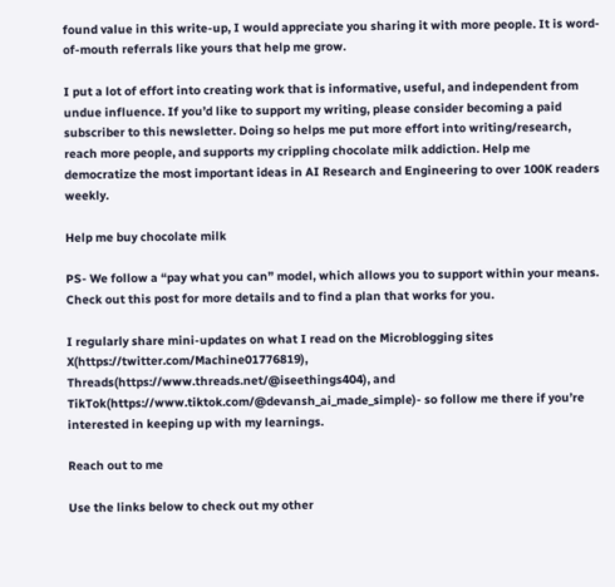found value in this write-up, I would appreciate you sharing it with more people. It is word-of-mouth referrals like yours that help me grow.

I put a lot of effort into creating work that is informative, useful, and independent from undue influence. If you’d like to support my writing, please consider becoming a paid subscriber to this newsletter. Doing so helps me put more effort into writing/research, reach more people, and supports my crippling chocolate milk addiction. Help me democratize the most important ideas in AI Research and Engineering to over 100K readers weekly.

Help me buy chocolate milk

PS- We follow a “pay what you can” model, which allows you to support within your means. Check out this post for more details and to find a plan that works for you.

I regularly share mini-updates on what I read on the Microblogging sites X(https://twitter.com/Machine01776819), Threads(https://www.threads.net/@iseethings404), and TikTok(https://www.tiktok.com/@devansh_ai_made_simple)- so follow me there if you’re interested in keeping up with my learnings.

Reach out to me

Use the links below to check out my other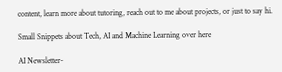content, learn more about tutoring, reach out to me about projects, or just to say hi.

Small Snippets about Tech, AI and Machine Learning over here

AI Newsletter-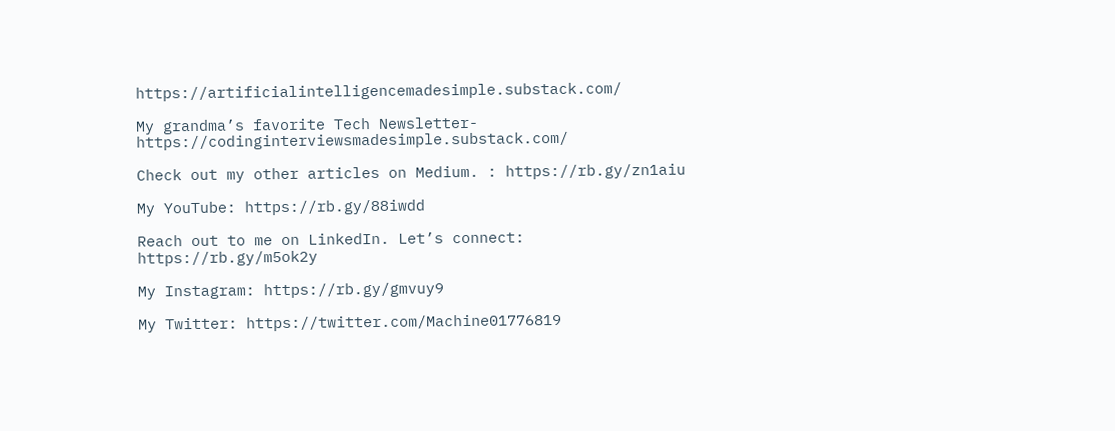https://artificialintelligencemadesimple.substack.com/

My grandma’s favorite Tech Newsletter- https://codinginterviewsmadesimple.substack.com/

Check out my other articles on Medium. : https://rb.gy/zn1aiu

My YouTube: https://rb.gy/88iwdd

Reach out to me on LinkedIn. Let’s connect: https://rb.gy/m5ok2y

My Instagram: https://rb.gy/gmvuy9

My Twitter: https://twitter.com/Machine01776819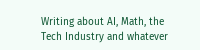Writing about AI, Math, the Tech Industry and whatever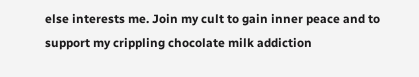else interests me. Join my cult to gain inner peace and to support my crippling chocolate milk addiction